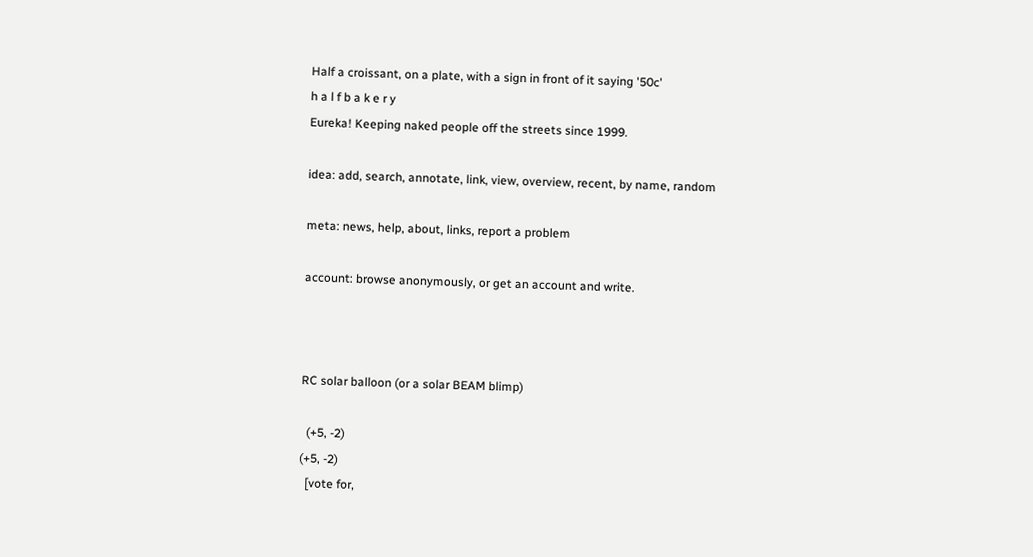Half a croissant, on a plate, with a sign in front of it saying '50c'
h a l f b a k e r y
Eureka! Keeping naked people off the streets since 1999.

idea: add, search, annotate, link, view, overview, recent, by name, random

meta: news, help, about, links, report a problem

account: browse anonymously, or get an account and write.



RC solar balloon (or a solar BEAM blimp)

  (+5, -2)
(+5, -2)
  [vote for,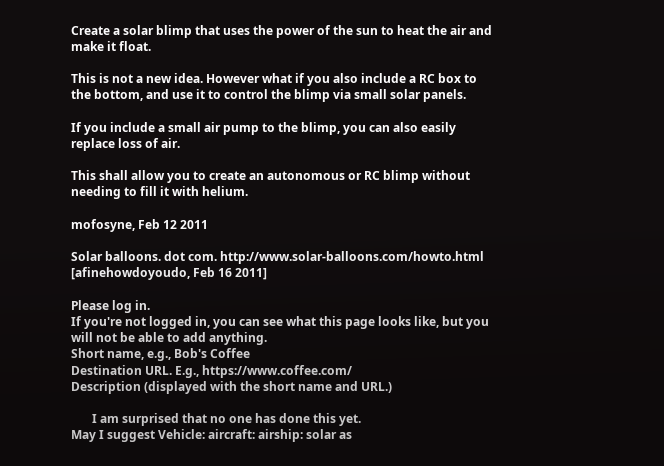Create a solar blimp that uses the power of the sun to heat the air and make it float.

This is not a new idea. However what if you also include a RC box to the bottom, and use it to control the blimp via small solar panels.

If you include a small air pump to the blimp, you can also easily replace loss of air.

This shall allow you to create an autonomous or RC blimp without needing to fill it with helium.

mofosyne, Feb 12 2011

Solar balloons. dot com. http://www.solar-balloons.com/howto.html
[afinehowdoyoudo, Feb 16 2011]

Please log in.
If you're not logged in, you can see what this page looks like, but you will not be able to add anything.
Short name, e.g., Bob's Coffee
Destination URL. E.g., https://www.coffee.com/
Description (displayed with the short name and URL.)

       I am surprised that no one has done this yet.
May I suggest Vehicle: aircraft: airship: solar as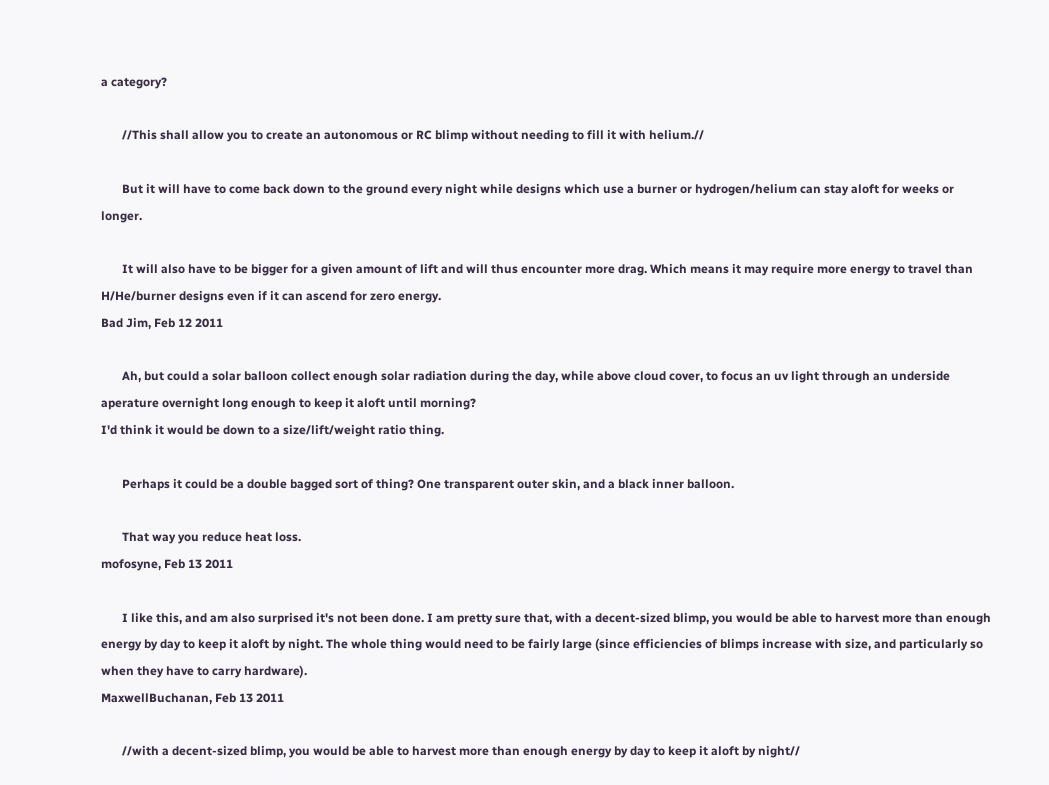a category?

       //This shall allow you to create an autonomous or RC blimp without needing to fill it with helium.//

       But it will have to come back down to the ground every night while designs which use a burner or hydrogen/helium can stay aloft for weeks or longer.

       It will also have to be bigger for a given amount of lift and will thus encounter more drag. Which means it may require more energy to travel than H/He/burner designs even if it can ascend for zero energy.
Bad Jim, Feb 12 2011

       Ah, but could a solar balloon collect enough solar radiation during the day, while above cloud cover, to focus an uv light through an underside aperature overnight long enough to keep it aloft until morning?
I'd think it would be down to a size/lift/weight ratio thing.

       Perhaps it could be a double bagged sort of thing? One transparent outer skin, and a black inner balloon.

       That way you reduce heat loss.
mofosyne, Feb 13 2011

       I like this, and am also surprised it's not been done. I am pretty sure that, with a decent-sized blimp, you would be able to harvest more than enough energy by day to keep it aloft by night. The whole thing would need to be fairly large (since efficiencies of blimps increase with size, and particularly so when they have to carry hardware).
MaxwellBuchanan, Feb 13 2011

       //with a decent-sized blimp, you would be able to harvest more than enough energy by day to keep it aloft by night//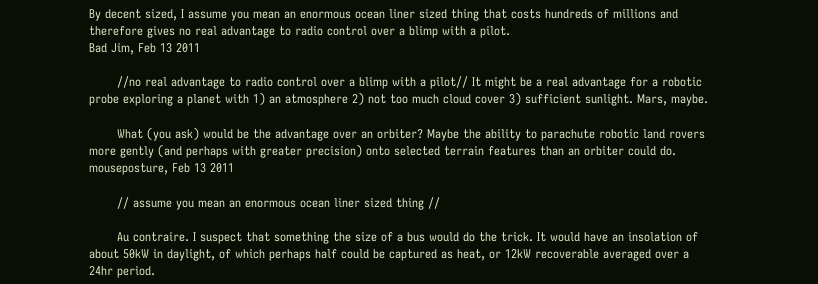By decent sized, I assume you mean an enormous ocean liner sized thing that costs hundreds of millions and therefore gives no real advantage to radio control over a blimp with a pilot.
Bad Jim, Feb 13 2011

       //no real advantage to radio control over a blimp with a pilot// It might be a real advantage for a robotic probe exploring a planet with 1) an atmosphere 2) not too much cloud cover 3) sufficient sunlight. Mars, maybe.

       What (you ask) would be the advantage over an orbiter? Maybe the ability to parachute robotic land rovers more gently (and perhaps with greater precision) onto selected terrain features than an orbiter could do.
mouseposture, Feb 13 2011

       // assume you mean an enormous ocean liner sized thing //

       Au contraire. I suspect that something the size of a bus would do the trick. It would have an insolation of about 50kW in daylight, of which perhaps half could be captured as heat, or 12kW recoverable averaged over a 24hr period.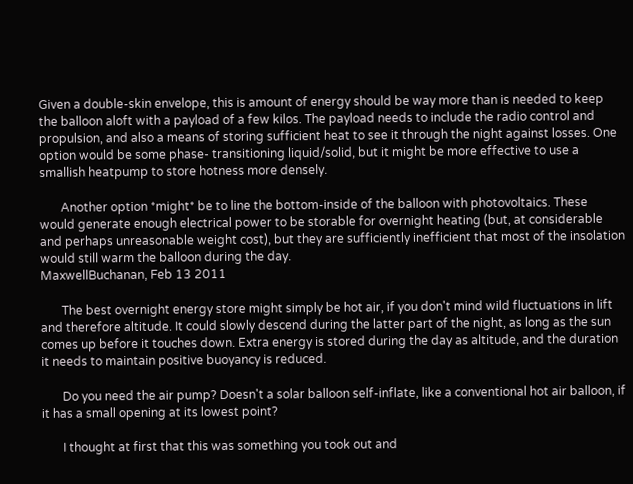Given a double-skin envelope, this is amount of energy should be way more than is needed to keep the balloon aloft with a payload of a few kilos. The payload needs to include the radio control and propulsion, and also a means of storing sufficient heat to see it through the night against losses. One option would be some phase- transitioning liquid/solid, but it might be more effective to use a smallish heatpump to store hotness more densely.

       Another option *might* be to line the bottom-inside of the balloon with photovoltaics. These would generate enough electrical power to be storable for overnight heating (but, at considerable and perhaps unreasonable weight cost), but they are sufficiently inefficient that most of the insolation would still warm the balloon during the day.
MaxwellBuchanan, Feb 13 2011

       The best overnight energy store might simply be hot air, if you don't mind wild fluctuations in lift and therefore altitude. It could slowly descend during the latter part of the night, as long as the sun comes up before it touches down. Extra energy is stored during the day as altitude, and the duration it needs to maintain positive buoyancy is reduced.

       Do you need the air pump? Doesn't a solar balloon self-inflate, like a conventional hot air balloon, if it has a small opening at its lowest point?

       I thought at first that this was something you took out and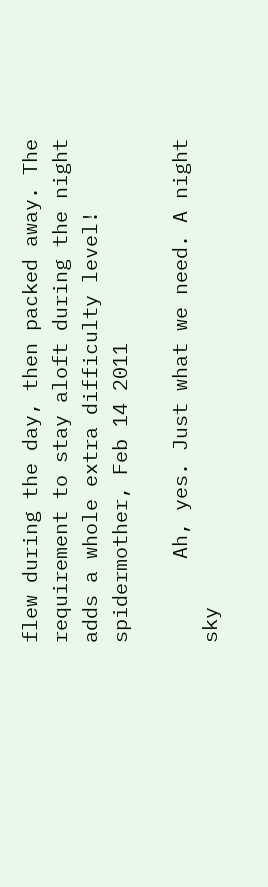flew during the day, then packed away. The requirement to stay aloft during the night adds a whole extra difficulty level!
spidermother, Feb 14 2011

       Ah, yes. Just what we need. A night sky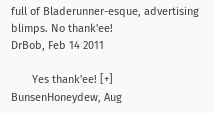full of Bladerunner-esque, advertising blimps. No thank'ee!
DrBob, Feb 14 2011

       Yes thank'ee! [+]
BunsenHoneydew, Aug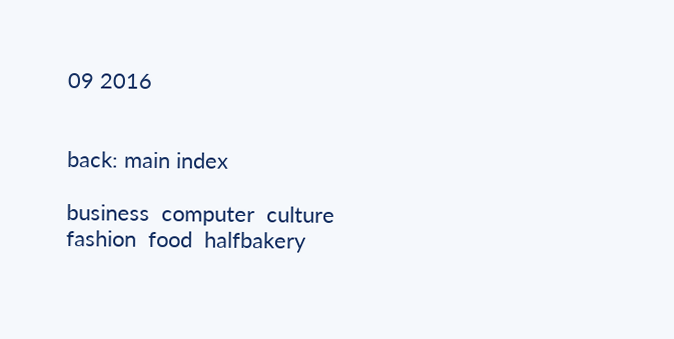09 2016


back: main index

business  computer  culture  fashion  food  halfbakery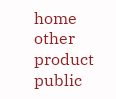home  other  product  public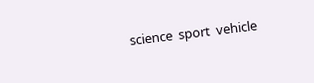science  sport  vehicle